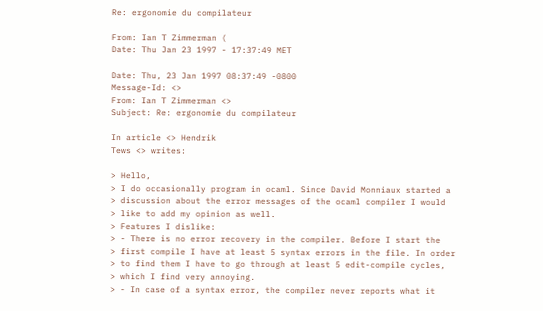Re: ergonomie du compilateur

From: Ian T Zimmerman (
Date: Thu Jan 23 1997 - 17:37:49 MET

Date: Thu, 23 Jan 1997 08:37:49 -0800
Message-Id: <>
From: Ian T Zimmerman <>
Subject: Re: ergonomie du compilateur

In article <> Hendrik
Tews <> writes:

> Hello,
> I do occasionally program in ocaml. Since David Monniaux started a
> discussion about the error messages of the ocaml compiler I would
> like to add my opinion as well.
> Features I dislike:
> - There is no error recovery in the compiler. Before I start the
> first compile I have at least 5 syntax errors in the file. In order
> to find them I have to go through at least 5 edit-compile cycles,
> which I find very annoying.
> - In case of a syntax error, the compiler never reports what it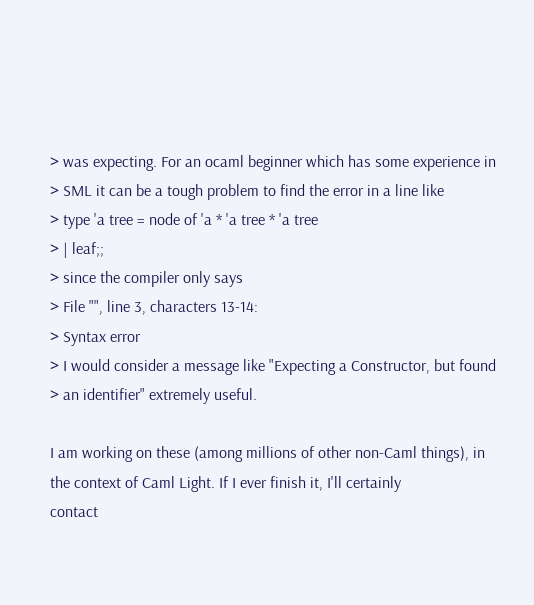> was expecting. For an ocaml beginner which has some experience in
> SML it can be a tough problem to find the error in a line like
> type 'a tree = node of 'a * 'a tree * 'a tree
> | leaf;;
> since the compiler only says
> File "", line 3, characters 13-14:
> Syntax error
> I would consider a message like "Expecting a Constructor, but found
> an identifier" extremely useful.

I am working on these (among millions of other non-Caml things), in
the context of Caml Light. If I ever finish it, I'll certainly
contact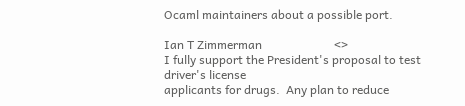Ocaml maintainers about a possible port.

Ian T Zimmerman                        <>
I fully support the President's proposal to test driver's license
applicants for drugs.  Any plan to reduce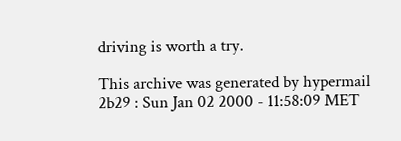driving is worth a try.

This archive was generated by hypermail 2b29 : Sun Jan 02 2000 - 11:58:09 MET